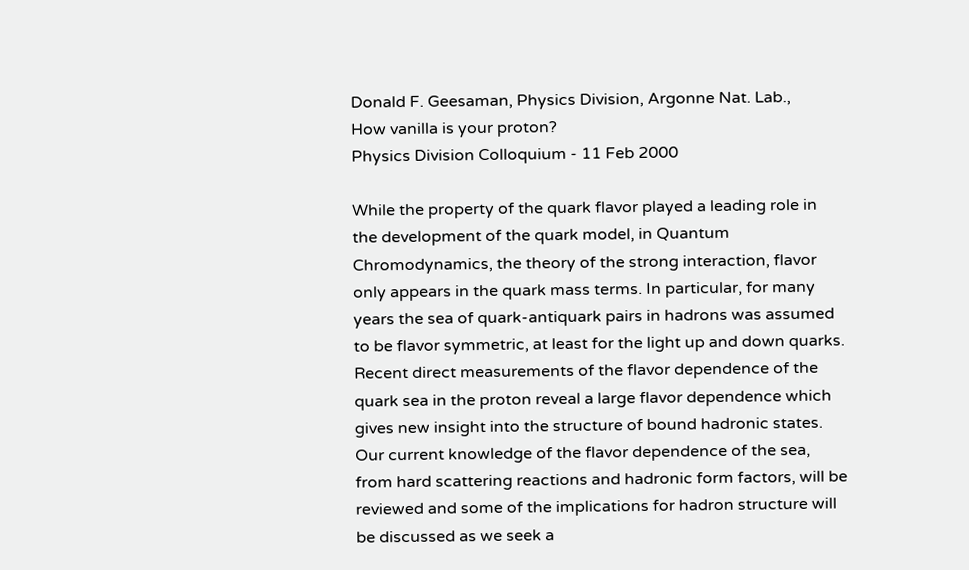Donald F. Geesaman, Physics Division, Argonne Nat. Lab.,
How vanilla is your proton?
Physics Division Colloquium - 11 Feb 2000

While the property of the quark flavor played a leading role in the development of the quark model, in Quantum Chromodynamics, the theory of the strong interaction, flavor only appears in the quark mass terms. In particular, for many years the sea of quark-antiquark pairs in hadrons was assumed to be flavor symmetric, at least for the light up and down quarks. Recent direct measurements of the flavor dependence of the quark sea in the proton reveal a large flavor dependence which gives new insight into the structure of bound hadronic states. Our current knowledge of the flavor dependence of the sea, from hard scattering reactions and hadronic form factors, will be reviewed and some of the implications for hadron structure will be discussed as we seek a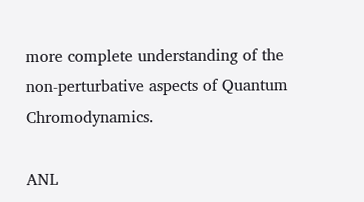more complete understanding of the non-perturbative aspects of Quantum Chromodynamics.

ANL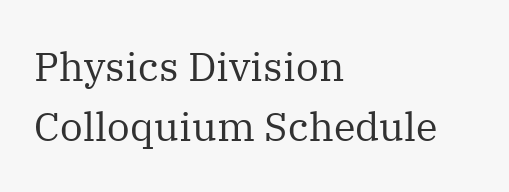Physics Division Colloquium Schedule